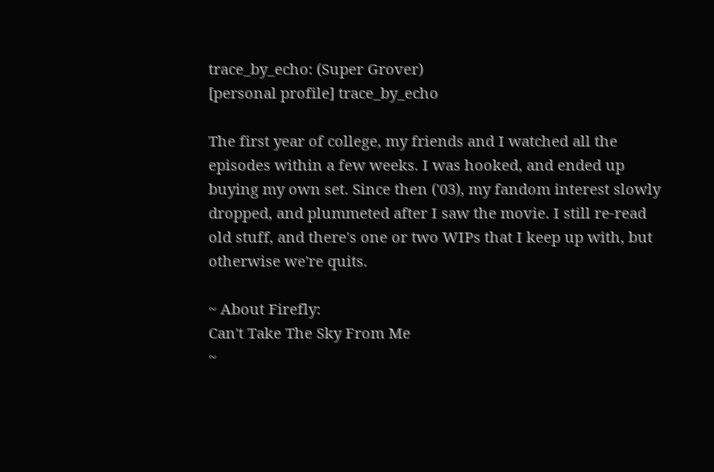trace_by_echo: (Super Grover)
[personal profile] trace_by_echo

The first year of college, my friends and I watched all the episodes within a few weeks. I was hooked, and ended up buying my own set. Since then ('03), my fandom interest slowly dropped, and plummeted after I saw the movie. I still re-read old stuff, and there's one or two WIPs that I keep up with, but otherwise we're quits.

~ About Firefly:
Can't Take The Sky From Me
~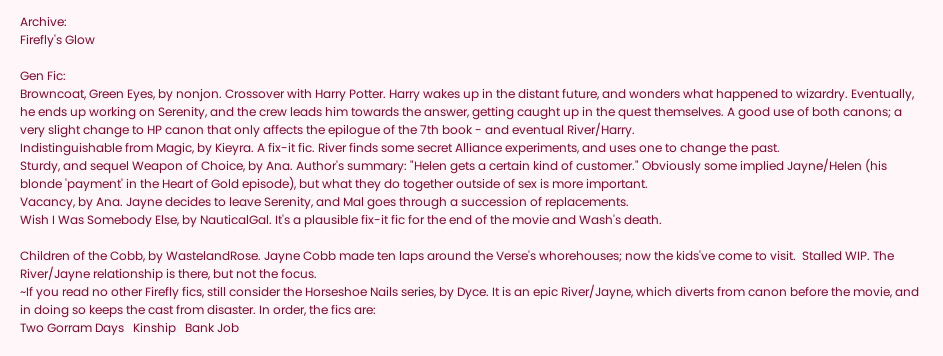Archive:
Firefly's Glow

Gen Fic:
Browncoat, Green Eyes, by nonjon. Crossover with Harry Potter. Harry wakes up in the distant future, and wonders what happened to wizardry. Eventually, he ends up working on Serenity, and the crew leads him towards the answer, getting caught up in the quest themselves. A good use of both canons; a very slight change to HP canon that only affects the epilogue of the 7th book - and eventual River/Harry.
Indistinguishable from Magic, by Kieyra. A fix-it fic. River finds some secret Alliance experiments, and uses one to change the past.
Sturdy, and sequel Weapon of Choice, by Ana. Author's summary: "Helen gets a certain kind of customer." Obviously some implied Jayne/Helen (his blonde 'payment' in the Heart of Gold episode), but what they do together outside of sex is more important.
Vacancy, by Ana. Jayne decides to leave Serenity, and Mal goes through a succession of replacements.
Wish I Was Somebody Else, by NauticalGal. It's a plausible fix-it fic for the end of the movie and Wash's death.

Children of the Cobb, by WastelandRose. Jayne Cobb made ten laps around the Verse's whorehouses; now the kids've come to visit.  Stalled WIP. The River/Jayne relationship is there, but not the focus.
~If you read no other Firefly fics, still consider the Horseshoe Nails series, by Dyce. It is an epic River/Jayne, which diverts from canon before the movie, and in doing so keeps the cast from disaster. In order, the fics are:
Two Gorram Days   Kinship   Bank Job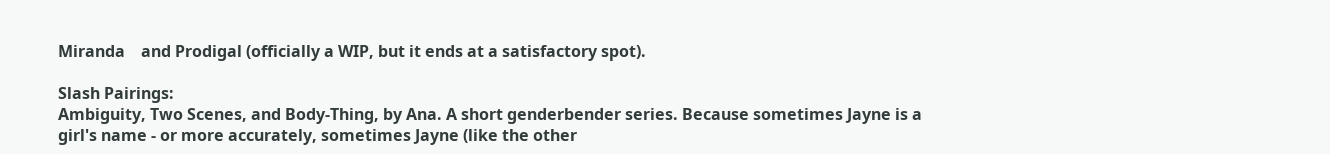Miranda    and Prodigal (officially a WIP, but it ends at a satisfactory spot).

Slash Pairings:
Ambiguity, Two Scenes, and Body-Thing, by Ana. A short genderbender series. Because sometimes Jayne is a girl's name - or more accurately, sometimes Jayne (like the other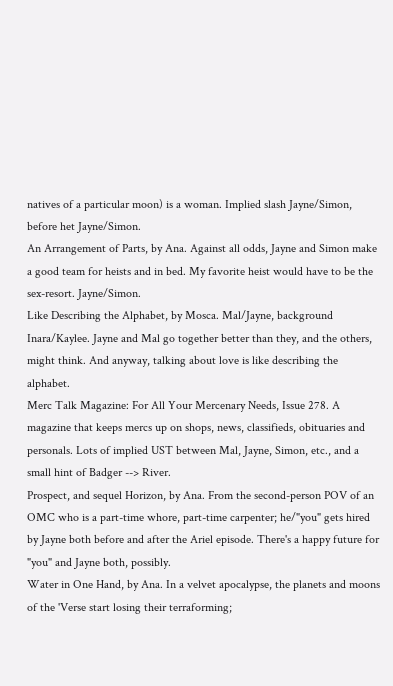natives of a particular moon) is a woman. Implied slash Jayne/Simon, before het Jayne/Simon.
An Arrangement of Parts, by Ana. Against all odds, Jayne and Simon make a good team for heists and in bed. My favorite heist would have to be the sex-resort. Jayne/Simon.
Like Describing the Alphabet, by Mosca. Mal/Jayne, background Inara/Kaylee. Jayne and Mal go together better than they, and the others, might think. And anyway, talking about love is like describing the alphabet.
Merc Talk Magazine: For All Your Mercenary Needs, Issue 278. A magazine that keeps mercs up on shops, news, classifieds, obituaries and personals. Lots of implied UST between Mal, Jayne, Simon, etc., and a small hint of Badger --> River.
Prospect, and sequel Horizon, by Ana. From the second-person POV of an OMC who is a part-time whore, part-time carpenter; he/"you" gets hired by Jayne both before and after the Ariel episode. There's a happy future for "you" and Jayne both, possibly.
Water in One Hand, by Ana. In a velvet apocalypse, the planets and moons of the 'Verse start losing their terraforming;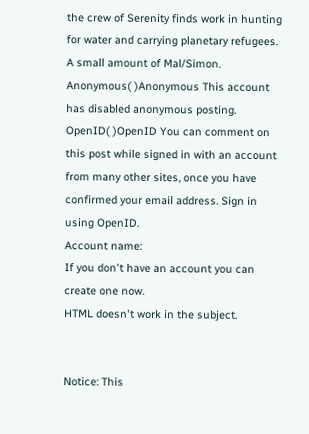the crew of Serenity finds work in hunting for water and carrying planetary refugees. A small amount of Mal/Simon.
Anonymous( )Anonymous This account has disabled anonymous posting.
OpenID( )OpenID You can comment on this post while signed in with an account from many other sites, once you have confirmed your email address. Sign in using OpenID.
Account name:
If you don't have an account you can create one now.
HTML doesn't work in the subject.


Notice: This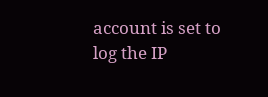account is set to log the IP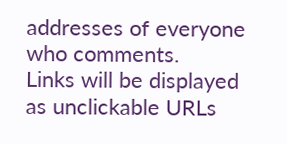addresses of everyone who comments.
Links will be displayed as unclickable URLs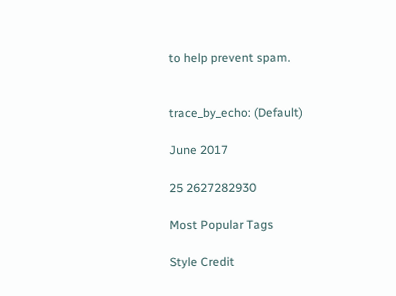to help prevent spam.


trace_by_echo: (Default)

June 2017

25 2627282930

Most Popular Tags

Style Credit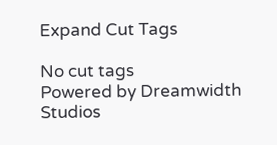Expand Cut Tags

No cut tags
Powered by Dreamwidth Studios